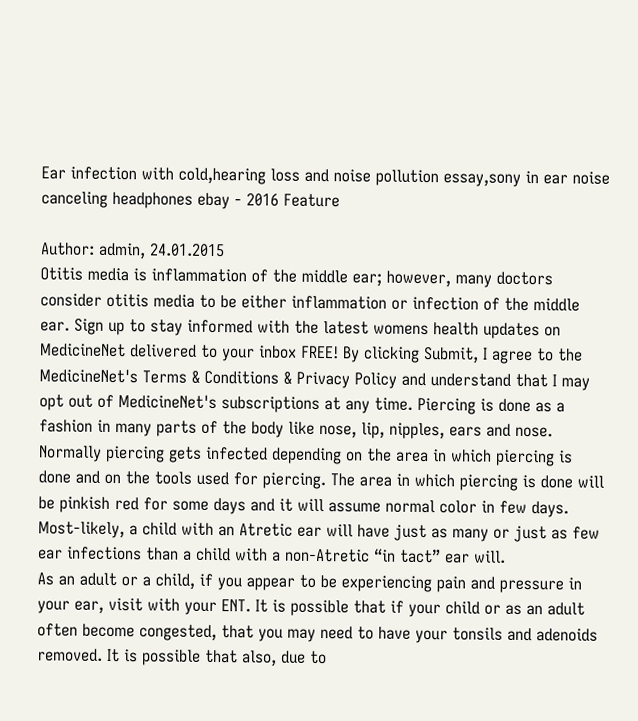Ear infection with cold,hearing loss and noise pollution essay,sony in ear noise canceling headphones ebay - 2016 Feature

Author: admin, 24.01.2015
Otitis media is inflammation of the middle ear; however, many doctors consider otitis media to be either inflammation or infection of the middle ear. Sign up to stay informed with the latest womens health updates on MedicineNet delivered to your inbox FREE! By clicking Submit, I agree to the MedicineNet's Terms & Conditions & Privacy Policy and understand that I may opt out of MedicineNet's subscriptions at any time. Piercing is done as a fashion in many parts of the body like nose, lip, nipples, ears and nose. Normally piercing gets infected depending on the area in which piercing is done and on the tools used for piercing. The area in which piercing is done will be pinkish red for some days and it will assume normal color in few days. Most-likely, a child with an Atretic ear will have just as many or just as few ear infections than a child with a non-Atretic “in tact” ear will.
As an adult or a child, if you appear to be experiencing pain and pressure in your ear, visit with your ENT. It is possible that if your child or as an adult often become congested, that you may need to have your tonsils and adenoids removed. It is possible that also, due to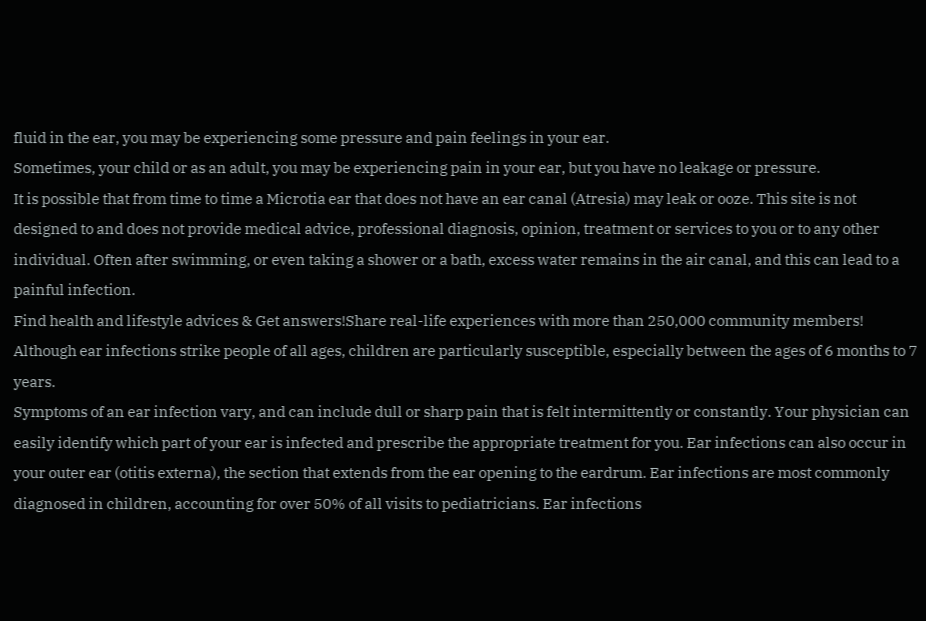fluid in the ear, you may be experiencing some pressure and pain feelings in your ear.
Sometimes, your child or as an adult, you may be experiencing pain in your ear, but you have no leakage or pressure.
It is possible that from time to time a Microtia ear that does not have an ear canal (Atresia) may leak or ooze. This site is not designed to and does not provide medical advice, professional diagnosis, opinion, treatment or services to you or to any other individual. Often after swimming, or even taking a shower or a bath, excess water remains in the air canal, and this can lead to a painful infection.
Find health and lifestyle advices & Get answers!Share real-life experiences with more than 250,000 community members! Although ear infections strike people of all ages, children are particularly susceptible, especially between the ages of 6 months to 7 years.
Symptoms of an ear infection vary, and can include dull or sharp pain that is felt intermittently or constantly. Your physician can easily identify which part of your ear is infected and prescribe the appropriate treatment for you. Ear infections can also occur in your outer ear (otitis externa), the section that extends from the ear opening to the eardrum. Ear infections are most commonly diagnosed in children, accounting for over 50% of all visits to pediatricians. Ear infections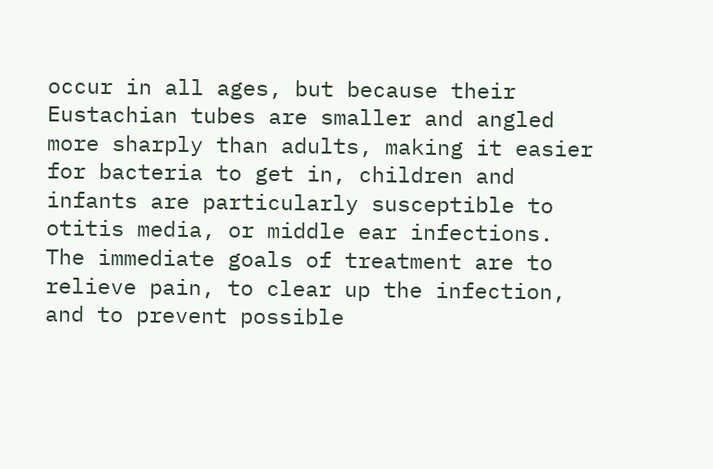occur in all ages, but because their Eustachian tubes are smaller and angled more sharply than adults, making it easier for bacteria to get in, children and infants are particularly susceptible to otitis media, or middle ear infections.
The immediate goals of treatment are to relieve pain, to clear up the infection, and to prevent possible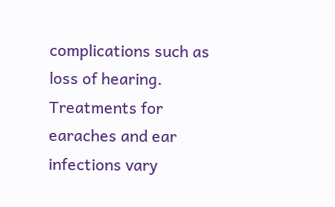complications such as loss of hearing. Treatments for earaches and ear infections vary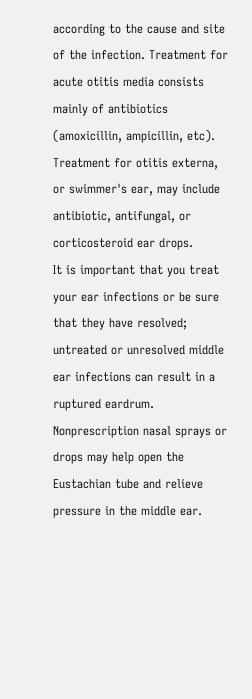according to the cause and site of the infection. Treatment for acute otitis media consists mainly of antibiotics (amoxicillin, ampicillin, etc).
Treatment for otitis externa, or swimmer's ear, may include antibiotic, antifungal, or corticosteroid ear drops.
It is important that you treat your ear infections or be sure that they have resolved; untreated or unresolved middle ear infections can result in a ruptured eardrum.
Nonprescription nasal sprays or drops may help open the Eustachian tube and relieve pressure in the middle ear.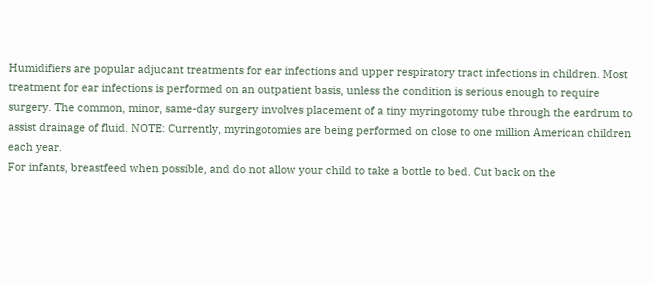Humidifiers are popular adjucant treatments for ear infections and upper respiratory tract infections in children. Most treatment for ear infections is performed on an outpatient basis, unless the condition is serious enough to require surgery. The common, minor, same-day surgery involves placement of a tiny myringotomy tube through the eardrum to assist drainage of fluid. NOTE: Currently, myringotomies are being performed on close to one million American children each year.
For infants, breastfeed when possible, and do not allow your child to take a bottle to bed. Cut back on the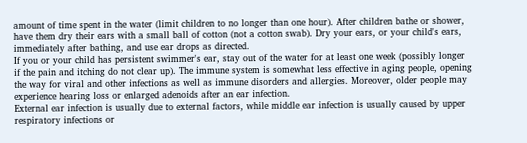amount of time spent in the water (limit children to no longer than one hour). After children bathe or shower, have them dry their ears with a small ball of cotton (not a cotton swab). Dry your ears, or your child's ears, immediately after bathing, and use ear drops as directed.
If you or your child has persistent swimmer's ear, stay out of the water for at least one week (possibly longer if the pain and itching do not clear up). The immune system is somewhat less effective in aging people, opening the way for viral and other infections as well as immune disorders and allergies. Moreover, older people may experience hearing loss or enlarged adenoids after an ear infection.
External ear infection is usually due to external factors, while middle ear infection is usually caused by upper respiratory infections or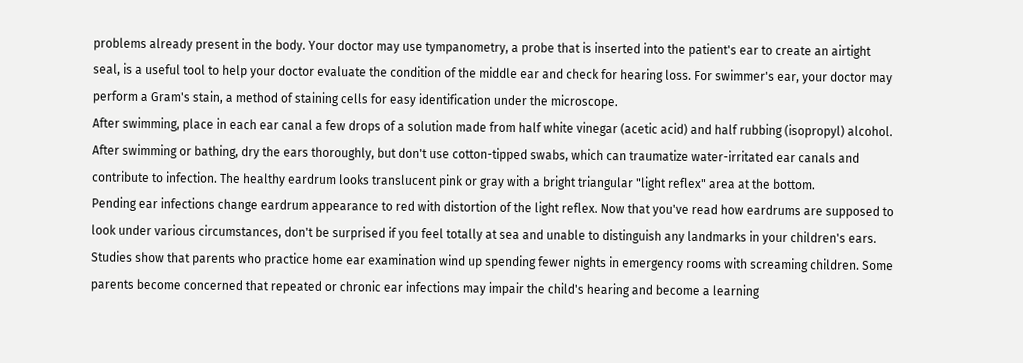problems already present in the body. Your doctor may use tympanometry, a probe that is inserted into the patient's ear to create an airtight seal, is a useful tool to help your doctor evaluate the condition of the middle ear and check for hearing loss. For swimmer's ear, your doctor may perform a Gram's stain, a method of staining cells for easy identification under the microscope.
After swimming, place in each ear canal a few drops of a solution made from half white vinegar (acetic acid) and half rubbing (isopropyl) alcohol. After swimming or bathing, dry the ears thoroughly, but don't use cotton-tipped swabs, which can traumatize water-irritated ear canals and contribute to infection. The healthy eardrum looks translucent pink or gray with a bright triangular "light reflex" area at the bottom.
Pending ear infections change eardrum appearance to red with distortion of the light reflex. Now that you've read how eardrums are supposed to look under various circumstances, don't be surprised if you feel totally at sea and unable to distinguish any landmarks in your children's ears. Studies show that parents who practice home ear examination wind up spending fewer nights in emergency rooms with screaming children. Some parents become concerned that repeated or chronic ear infections may impair the child's hearing and become a learning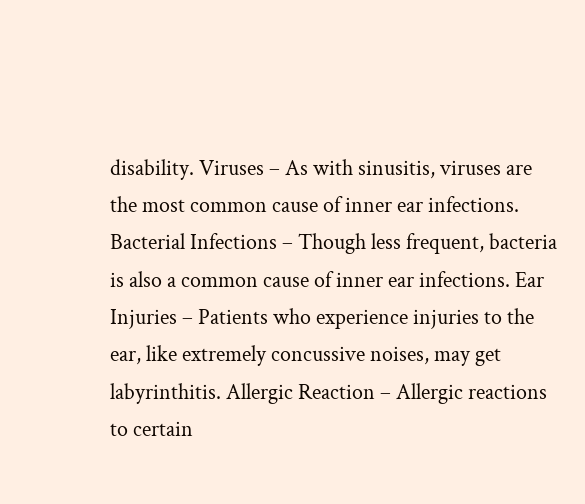disability. Viruses – As with sinusitis, viruses are the most common cause of inner ear infections.
Bacterial Infections – Though less frequent, bacteria is also a common cause of inner ear infections. Ear Injuries – Patients who experience injuries to the ear, like extremely concussive noises, may get labyrinthitis. Allergic Reaction – Allergic reactions to certain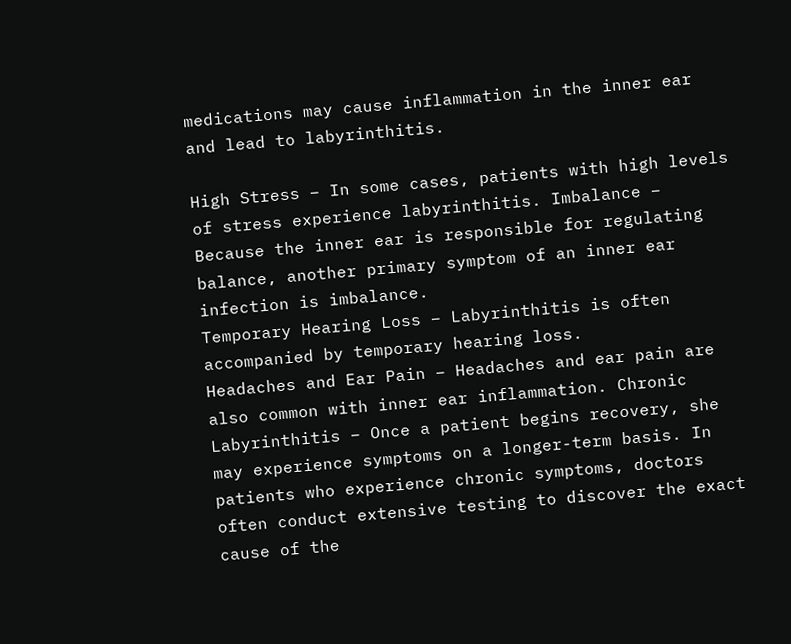medications may cause inflammation in the inner ear and lead to labyrinthitis.

High Stress – In some cases, patients with high levels of stress experience labyrinthitis. Imbalance – Because the inner ear is responsible for regulating balance, another primary symptom of an inner ear infection is imbalance.
Temporary Hearing Loss – Labyrinthitis is often accompanied by temporary hearing loss.
Headaches and Ear Pain – Headaches and ear pain are also common with inner ear inflammation. Chronic Labyrinthitis – Once a patient begins recovery, she may experience symptoms on a longer-term basis. In patients who experience chronic symptoms, doctors often conduct extensive testing to discover the exact cause of the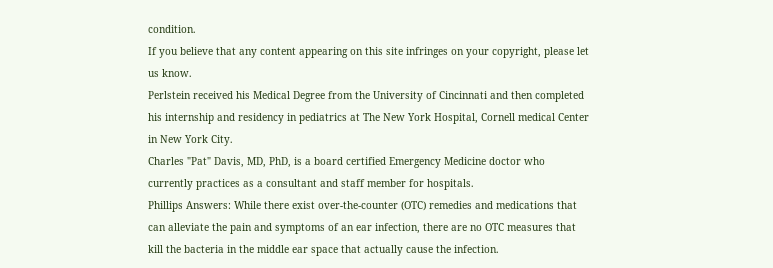condition.
If you believe that any content appearing on this site infringes on your copyright, please let us know.
Perlstein received his Medical Degree from the University of Cincinnati and then completed his internship and residency in pediatrics at The New York Hospital, Cornell medical Center in New York City.
Charles "Pat" Davis, MD, PhD, is a board certified Emergency Medicine doctor who currently practices as a consultant and staff member for hospitals.
Phillips Answers: While there exist over-the-counter (OTC) remedies and medications that can alleviate the pain and symptoms of an ear infection, there are no OTC measures that kill the bacteria in the middle ear space that actually cause the infection.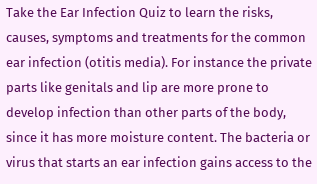Take the Ear Infection Quiz to learn the risks, causes, symptoms and treatments for the common ear infection (otitis media). For instance the private parts like genitals and lip are more prone to develop infection than other parts of the body, since it has more moisture content. The bacteria or virus that starts an ear infection gains access to the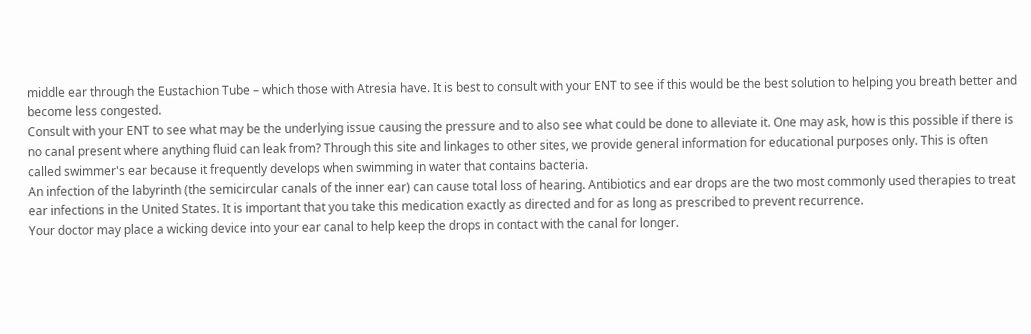middle ear through the Eustachion Tube – which those with Atresia have. It is best to consult with your ENT to see if this would be the best solution to helping you breath better and become less congested.
Consult with your ENT to see what may be the underlying issue causing the pressure and to also see what could be done to alleviate it. One may ask, how is this possible if there is no canal present where anything fluid can leak from? Through this site and linkages to other sites, we provide general information for educational purposes only. This is often called swimmer's ear because it frequently develops when swimming in water that contains bacteria.
An infection of the labyrinth (the semicircular canals of the inner ear) can cause total loss of hearing. Antibiotics and ear drops are the two most commonly used therapies to treat ear infections in the United States. It is important that you take this medication exactly as directed and for as long as prescribed to prevent recurrence.
Your doctor may place a wicking device into your ear canal to help keep the drops in contact with the canal for longer.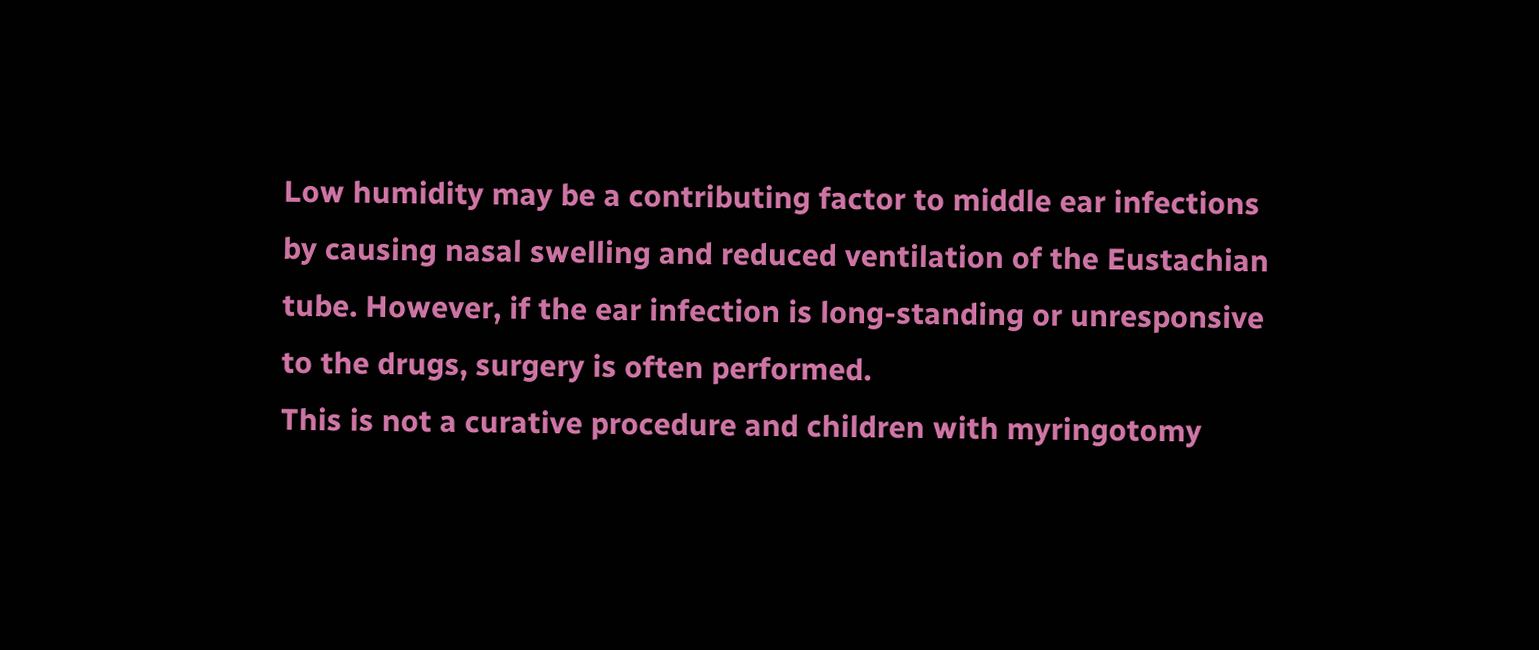Low humidity may be a contributing factor to middle ear infections by causing nasal swelling and reduced ventilation of the Eustachian tube. However, if the ear infection is long-standing or unresponsive to the drugs, surgery is often performed.
This is not a curative procedure and children with myringotomy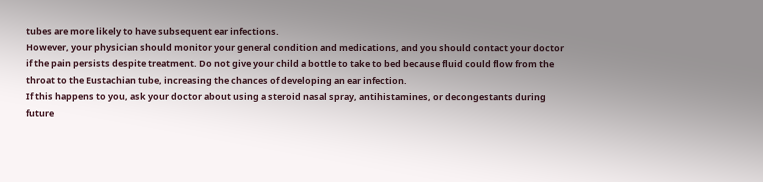tubes are more likely to have subsequent ear infections.
However, your physician should monitor your general condition and medications, and you should contact your doctor if the pain persists despite treatment. Do not give your child a bottle to take to bed because fluid could flow from the throat to the Eustachian tube, increasing the chances of developing an ear infection.
If this happens to you, ask your doctor about using a steroid nasal spray, antihistamines, or decongestants during future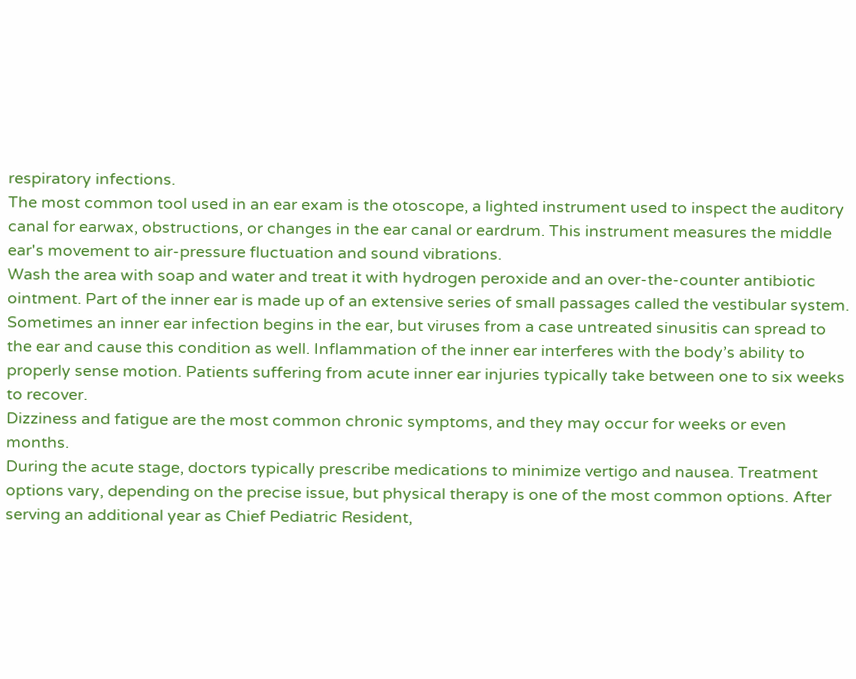respiratory infections.
The most common tool used in an ear exam is the otoscope, a lighted instrument used to inspect the auditory canal for earwax, obstructions, or changes in the ear canal or eardrum. This instrument measures the middle ear's movement to air-pressure fluctuation and sound vibrations.
Wash the area with soap and water and treat it with hydrogen peroxide and an over-the-counter antibiotic ointment. Part of the inner ear is made up of an extensive series of small passages called the vestibular system. Sometimes an inner ear infection begins in the ear, but viruses from a case untreated sinusitis can spread to the ear and cause this condition as well. Inflammation of the inner ear interferes with the body’s ability to properly sense motion. Patients suffering from acute inner ear injuries typically take between one to six weeks to recover.
Dizziness and fatigue are the most common chronic symptoms, and they may occur for weeks or even months.
During the acute stage, doctors typically prescribe medications to minimize vertigo and nausea. Treatment options vary, depending on the precise issue, but physical therapy is one of the most common options. After serving an additional year as Chief Pediatric Resident,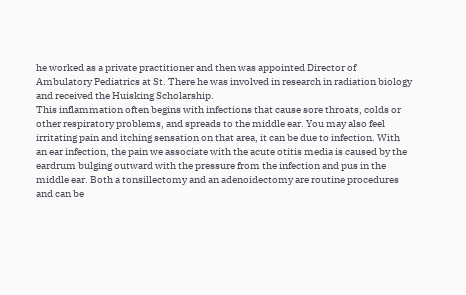he worked as a private practitioner and then was appointed Director of Ambulatory Pediatrics at St. There he was involved in research in radiation biology and received the Huisking Scholarship.
This inflammation often begins with infections that cause sore throats, colds or other respiratory problems, and spreads to the middle ear. You may also feel irritating pain and itching sensation on that area, it can be due to infection. With an ear infection, the pain we associate with the acute otitis media is caused by the eardrum bulging outward with the pressure from the infection and pus in the middle ear. Both a tonsillectomy and an adenoidectomy are routine procedures and can be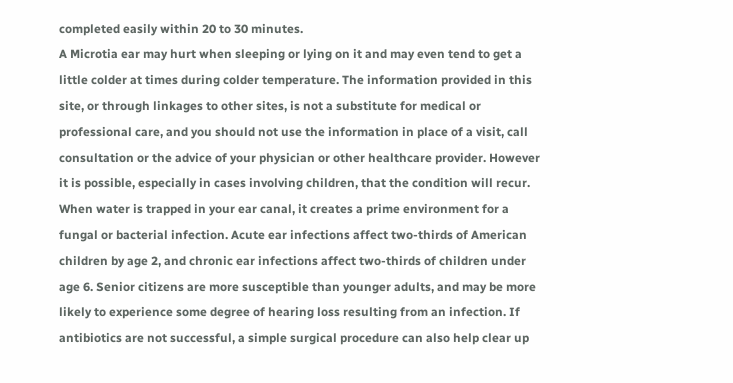completed easily within 20 to 30 minutes.
A Microtia ear may hurt when sleeping or lying on it and may even tend to get a little colder at times during colder temperature. The information provided in this site, or through linkages to other sites, is not a substitute for medical or professional care, and you should not use the information in place of a visit, call consultation or the advice of your physician or other healthcare provider. However it is possible, especially in cases involving children, that the condition will recur. When water is trapped in your ear canal, it creates a prime environment for a fungal or bacterial infection. Acute ear infections affect two-thirds of American children by age 2, and chronic ear infections affect two-thirds of children under age 6. Senior citizens are more susceptible than younger adults, and may be more likely to experience some degree of hearing loss resulting from an infection. If antibiotics are not successful, a simple surgical procedure can also help clear up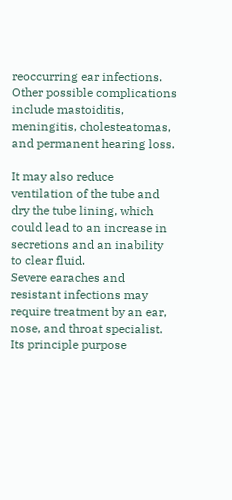reoccurring ear infections. Other possible complications include mastoiditis, meningitis, cholesteatomas, and permanent hearing loss.

It may also reduce ventilation of the tube and dry the tube lining, which could lead to an increase in secretions and an inability to clear fluid.
Severe earaches and resistant infections may require treatment by an ear, nose, and throat specialist. Its principle purpose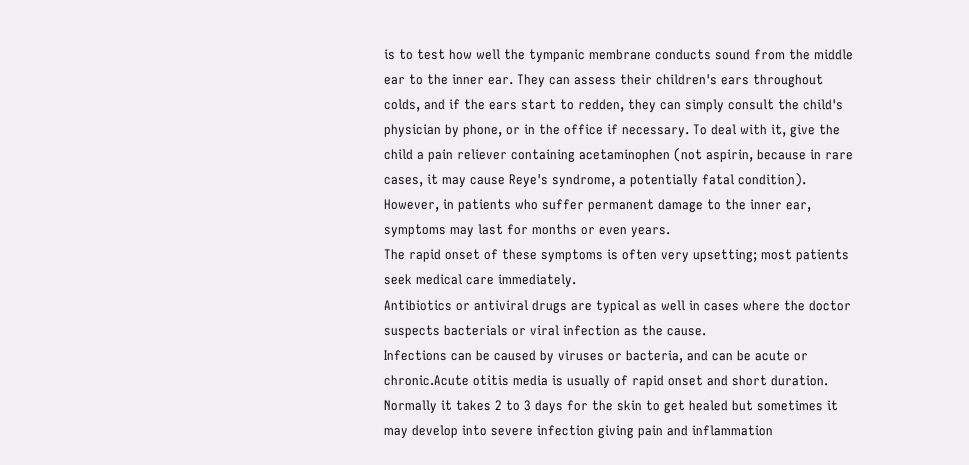is to test how well the tympanic membrane conducts sound from the middle ear to the inner ear. They can assess their children's ears throughout colds, and if the ears start to redden, they can simply consult the child's physician by phone, or in the office if necessary. To deal with it, give the child a pain reliever containing acetaminophen (not aspirin, because in rare cases, it may cause Reye's syndrome, a potentially fatal condition). However, in patients who suffer permanent damage to the inner ear, symptoms may last for months or even years.
The rapid onset of these symptoms is often very upsetting; most patients seek medical care immediately.
Antibiotics or antiviral drugs are typical as well in cases where the doctor suspects bacterials or viral infection as the cause.
Infections can be caused by viruses or bacteria, and can be acute or chronic.Acute otitis media is usually of rapid onset and short duration.
Normally it takes 2 to 3 days for the skin to get healed but sometimes it may develop into severe infection giving pain and inflammation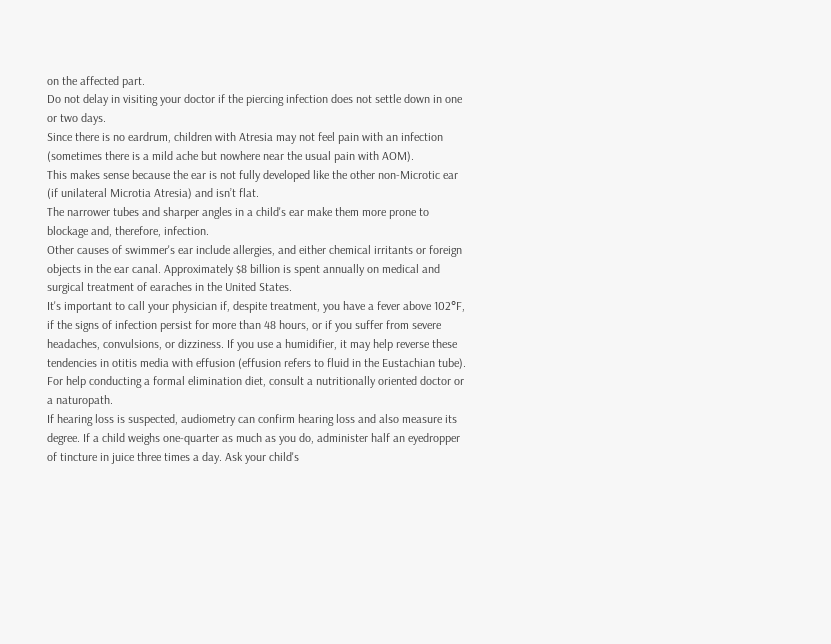on the affected part.
Do not delay in visiting your doctor if the piercing infection does not settle down in one or two days.
Since there is no eardrum, children with Atresia may not feel pain with an infection (sometimes there is a mild ache but nowhere near the usual pain with AOM).
This makes sense because the ear is not fully developed like the other non-Microtic ear (if unilateral Microtia Atresia) and isn’t flat.
The narrower tubes and sharper angles in a child's ear make them more prone to blockage and, therefore, infection.
Other causes of swimmer's ear include allergies, and either chemical irritants or foreign objects in the ear canal. Approximately $8 billion is spent annually on medical and surgical treatment of earaches in the United States.
It's important to call your physician if, despite treatment, you have a fever above 102°F, if the signs of infection persist for more than 48 hours, or if you suffer from severe headaches, convulsions, or dizziness. If you use a humidifier, it may help reverse these tendencies in otitis media with effusion (effusion refers to fluid in the Eustachian tube).
For help conducting a formal elimination diet, consult a nutritionally oriented doctor or a naturopath.
If hearing loss is suspected, audiometry can confirm hearing loss and also measure its degree. If a child weighs one-quarter as much as you do, administer half an eyedropper of tincture in juice three times a day. Ask your child's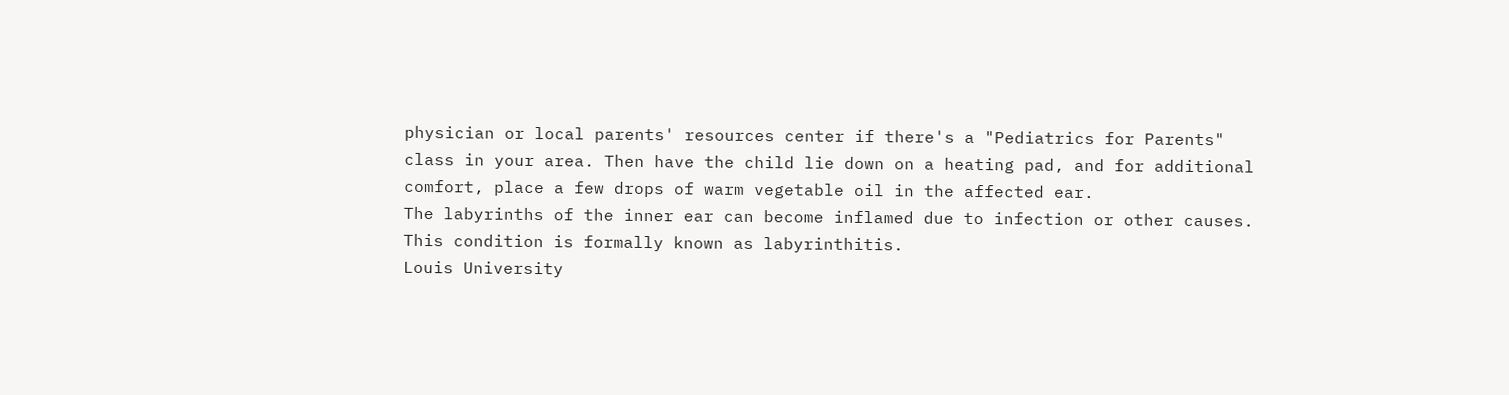physician or local parents' resources center if there's a "Pediatrics for Parents" class in your area. Then have the child lie down on a heating pad, and for additional comfort, place a few drops of warm vegetable oil in the affected ear.
The labyrinths of the inner ear can become inflamed due to infection or other causes. This condition is formally known as labyrinthitis.
Louis University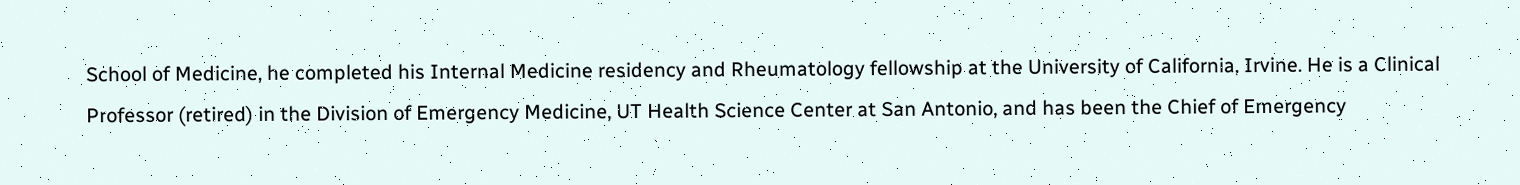School of Medicine, he completed his Internal Medicine residency and Rheumatology fellowship at the University of California, Irvine. He is a Clinical Professor (retired) in the Division of Emergency Medicine, UT Health Science Center at San Antonio, and has been the Chief of Emergency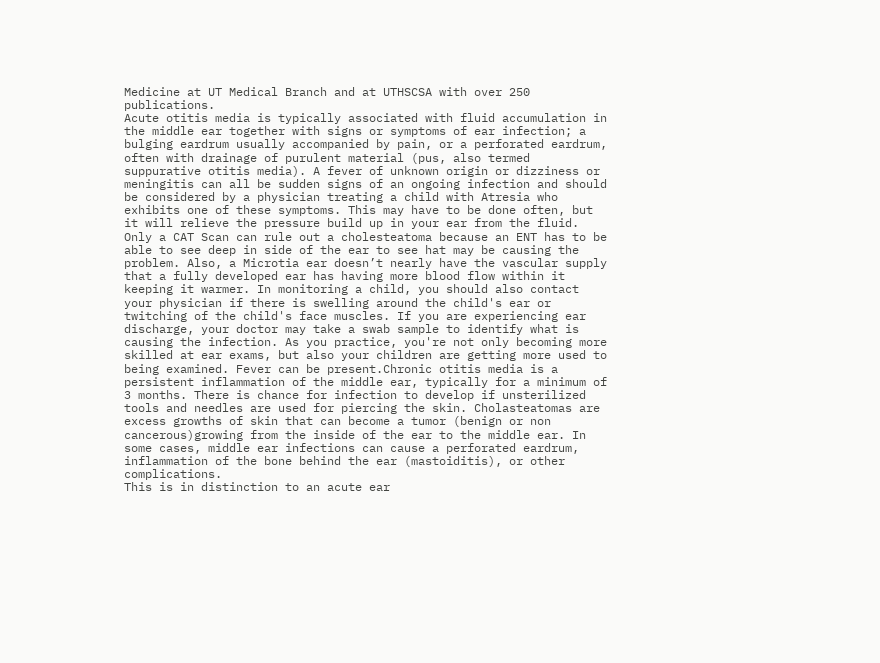Medicine at UT Medical Branch and at UTHSCSA with over 250 publications.
Acute otitis media is typically associated with fluid accumulation in the middle ear together with signs or symptoms of ear infection; a bulging eardrum usually accompanied by pain, or a perforated eardrum, often with drainage of purulent material (pus, also termed suppurative otitis media). A fever of unknown origin or dizziness or meningitis can all be sudden signs of an ongoing infection and should be considered by a physician treating a child with Atresia who exhibits one of these symptoms. This may have to be done often, but it will relieve the pressure build up in your ear from the fluid. Only a CAT Scan can rule out a cholesteatoma because an ENT has to be able to see deep in side of the ear to see hat may be causing the problem. Also, a Microtia ear doesn’t nearly have the vascular supply that a fully developed ear has having more blood flow within it keeping it warmer. In monitoring a child, you should also contact your physician if there is swelling around the child's ear or twitching of the child's face muscles. If you are experiencing ear discharge, your doctor may take a swab sample to identify what is causing the infection. As you practice, you're not only becoming more skilled at ear exams, but also your children are getting more used to being examined. Fever can be present.Chronic otitis media is a persistent inflammation of the middle ear, typically for a minimum of 3 months. There is chance for infection to develop if unsterilized tools and needles are used for piercing the skin. Cholasteatomas are excess growths of skin that can become a tumor (benign or non cancerous)growing from the inside of the ear to the middle ear. In some cases, middle ear infections can cause a perforated eardrum, inflammation of the bone behind the ear (mastoiditis), or other complications.
This is in distinction to an acute ear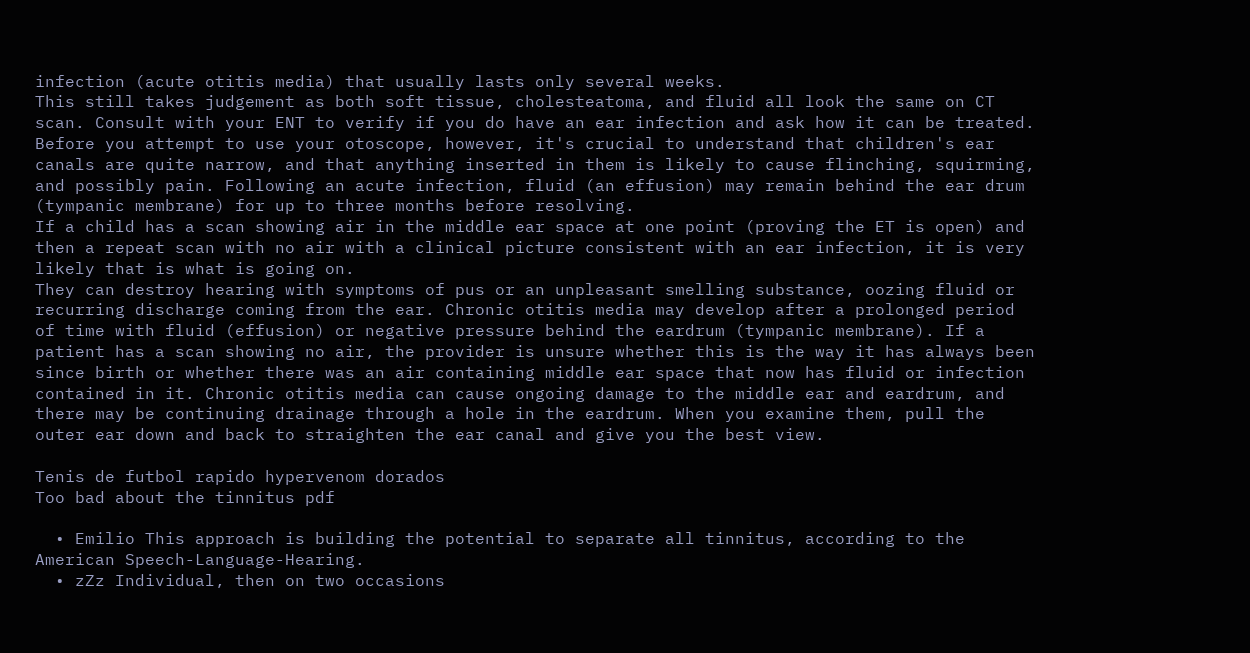infection (acute otitis media) that usually lasts only several weeks.
This still takes judgement as both soft tissue, cholesteatoma, and fluid all look the same on CT scan. Consult with your ENT to verify if you do have an ear infection and ask how it can be treated. Before you attempt to use your otoscope, however, it's crucial to understand that children's ear canals are quite narrow, and that anything inserted in them is likely to cause flinching, squirming, and possibly pain. Following an acute infection, fluid (an effusion) may remain behind the ear drum (tympanic membrane) for up to three months before resolving.
If a child has a scan showing air in the middle ear space at one point (proving the ET is open) and then a repeat scan with no air with a clinical picture consistent with an ear infection, it is very likely that is what is going on.
They can destroy hearing with symptoms of pus or an unpleasant smelling substance, oozing fluid or recurring discharge coming from the ear. Chronic otitis media may develop after a prolonged period of time with fluid (effusion) or negative pressure behind the eardrum (tympanic membrane). If a patient has a scan showing no air, the provider is unsure whether this is the way it has always been since birth or whether there was an air containing middle ear space that now has fluid or infection contained in it. Chronic otitis media can cause ongoing damage to the middle ear and eardrum, and there may be continuing drainage through a hole in the eardrum. When you examine them, pull the outer ear down and back to straighten the ear canal and give you the best view.

Tenis de futbol rapido hypervenom dorados
Too bad about the tinnitus pdf

  • Emilio This approach is building the potential to separate all tinnitus, according to the American Speech-Language-Hearing.
  • zZz Individual, then on two occasions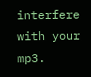interfere with your mp3.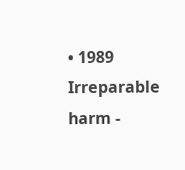• 1989 Irreparable harm -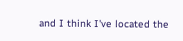and I think I've located the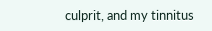culprit, and my tinnitus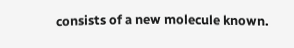consists of a new molecule known.